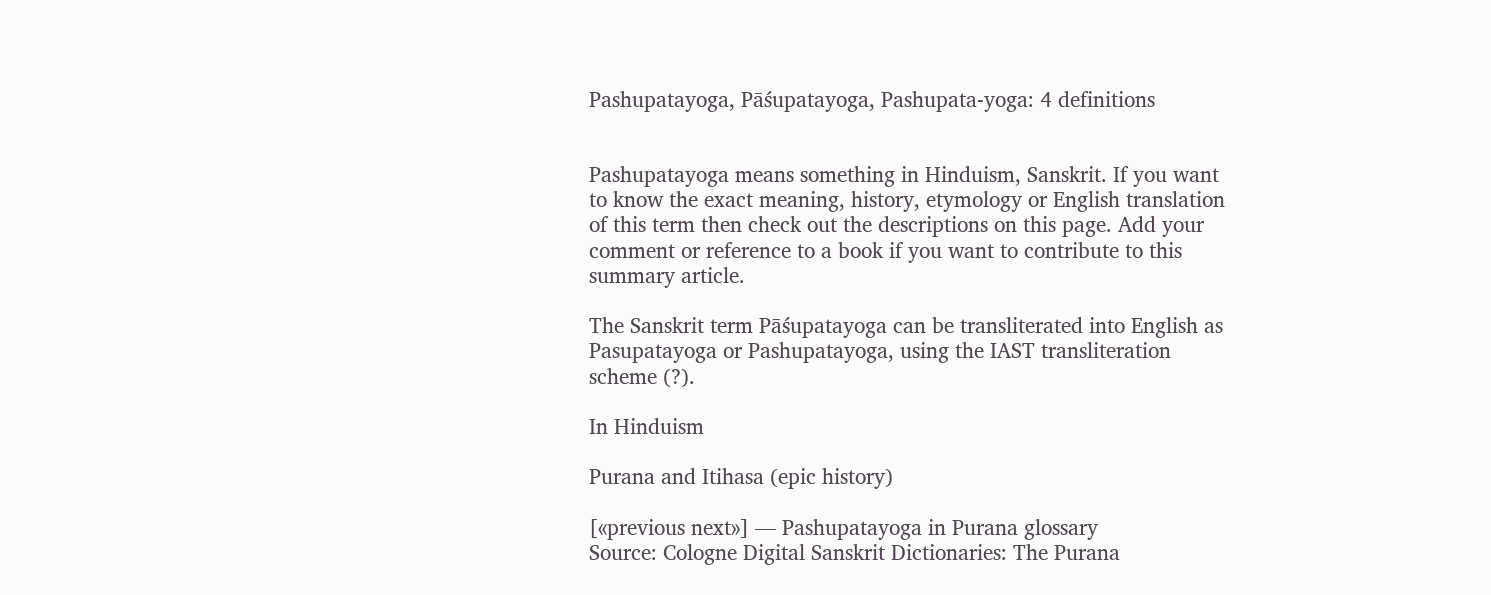Pashupatayoga, Pāśupatayoga, Pashupata-yoga: 4 definitions


Pashupatayoga means something in Hinduism, Sanskrit. If you want to know the exact meaning, history, etymology or English translation of this term then check out the descriptions on this page. Add your comment or reference to a book if you want to contribute to this summary article.

The Sanskrit term Pāśupatayoga can be transliterated into English as Pasupatayoga or Pashupatayoga, using the IAST transliteration scheme (?).

In Hinduism

Purana and Itihasa (epic history)

[«previous next»] — Pashupatayoga in Purana glossary
Source: Cologne Digital Sanskrit Dictionaries: The Purana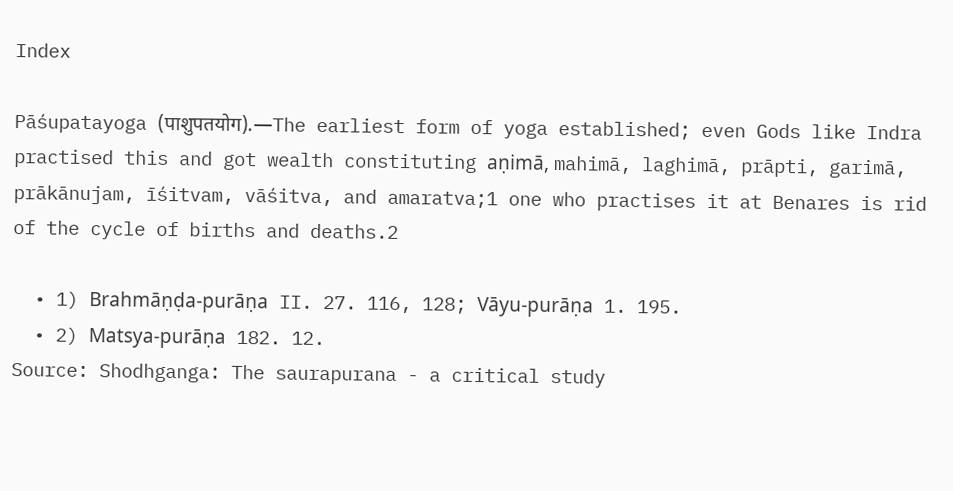Index

Pāśupatayoga (पाशुपतयोग).—The earliest form of yoga established; even Gods like Indra practised this and got wealth constituting aṇimā, mahimā, laghimā, prāpti, garimā, prākānujam, īśitvam, vāśitva, and amaratva;1 one who practises it at Benares is rid of the cycle of births and deaths.2

  • 1) Brahmāṇḍa-purāṇa II. 27. 116, 128; Vāyu-purāṇa 1. 195.
  • 2) Matsya-purāṇa 182. 12.
Source: Shodhganga: The saurapurana - a critical study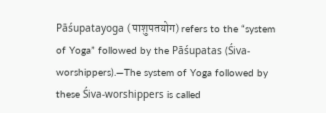Pāśupatayoga (पाशुपतयोग) refers to the “system of Yoga” followed by the Pāśupatas (Śiva-worshippers).—The system of Yoga followed by these Śiva-worshippers is called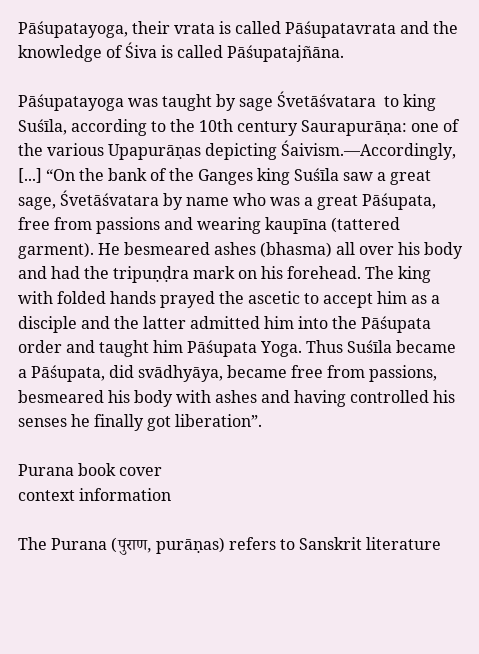Pāśupatayoga, their vrata is called Pāśupatavrata and the knowledge of Śiva is called Pāśupatajñāna.

Pāśupatayoga was taught by sage Śvetāśvatara  to king Suśīla, according to the 10th century Saurapurāṇa: one of the various Upapurāṇas depicting Śaivism.—Accordingly, [...] “On the bank of the Ganges king Suśīla saw a great sage, Śvetāśvatara by name who was a great Pāśupata, free from passions and wearing kaupīna (tattered garment). He besmeared ashes (bhasma) all over his body and had the tripuṇḍra mark on his forehead. The king with folded hands prayed the ascetic to accept him as a disciple and the latter admitted him into the Pāśupata order and taught him Pāśupata Yoga. Thus Suśīla became a Pāśupata, did svādhyāya, became free from passions, besmeared his body with ashes and having controlled his senses he finally got liberation”.

Purana book cover
context information

The Purana (पुराण, purāṇas) refers to Sanskrit literature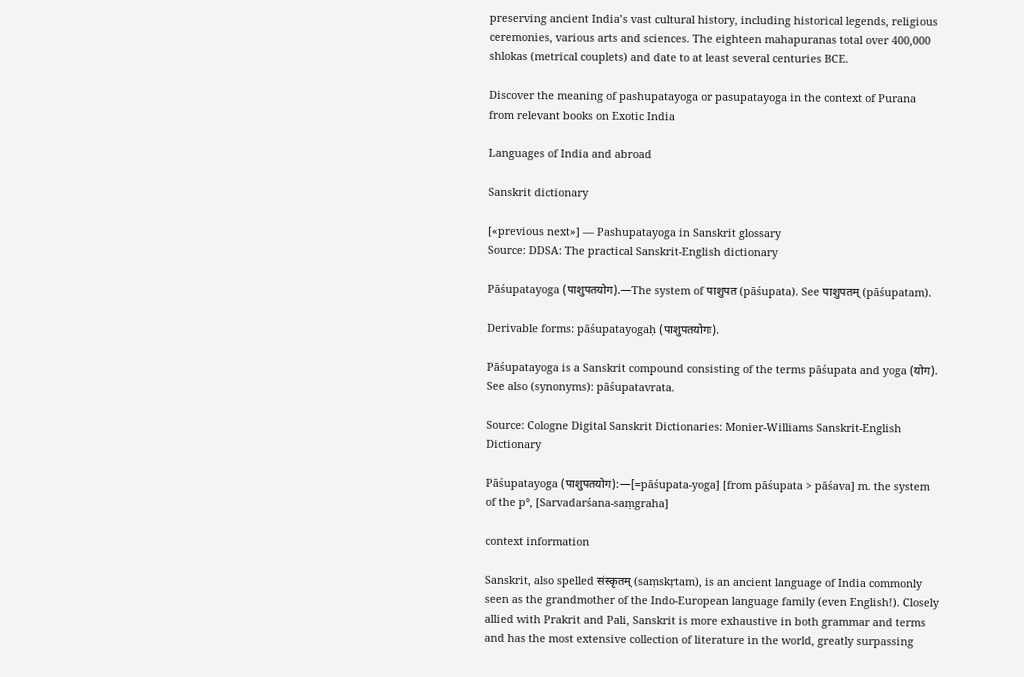preserving ancient India’s vast cultural history, including historical legends, religious ceremonies, various arts and sciences. The eighteen mahapuranas total over 400,000 shlokas (metrical couplets) and date to at least several centuries BCE.

Discover the meaning of pashupatayoga or pasupatayoga in the context of Purana from relevant books on Exotic India

Languages of India and abroad

Sanskrit dictionary

[«previous next»] — Pashupatayoga in Sanskrit glossary
Source: DDSA: The practical Sanskrit-English dictionary

Pāśupatayoga (पाशुपतयोग).—The system of पाशुपत (pāśupata). See पाशुपतम् (pāśupatam).

Derivable forms: pāśupatayogaḥ (पाशुपतयोगः).

Pāśupatayoga is a Sanskrit compound consisting of the terms pāśupata and yoga (योग). See also (synonyms): pāśupatavrata.

Source: Cologne Digital Sanskrit Dictionaries: Monier-Williams Sanskrit-English Dictionary

Pāśupatayoga (पाशुपतयोग):—[=pāśupata-yoga] [from pāśupata > pāśava] m. the system of the p°, [Sarvadarśana-saṃgraha]

context information

Sanskrit, also spelled संस्कृतम् (saṃskṛtam), is an ancient language of India commonly seen as the grandmother of the Indo-European language family (even English!). Closely allied with Prakrit and Pali, Sanskrit is more exhaustive in both grammar and terms and has the most extensive collection of literature in the world, greatly surpassing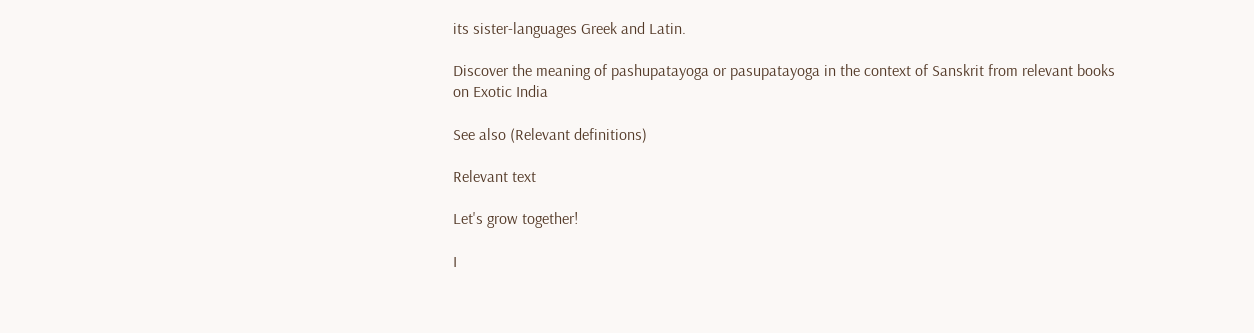its sister-languages Greek and Latin.

Discover the meaning of pashupatayoga or pasupatayoga in the context of Sanskrit from relevant books on Exotic India

See also (Relevant definitions)

Relevant text

Let's grow together!

I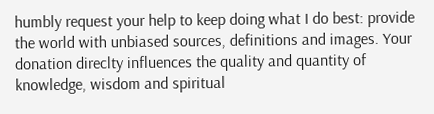humbly request your help to keep doing what I do best: provide the world with unbiased sources, definitions and images. Your donation direclty influences the quality and quantity of knowledge, wisdom and spiritual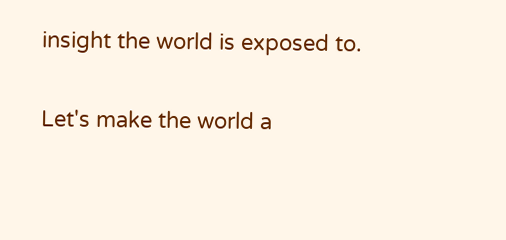insight the world is exposed to.

Let's make the world a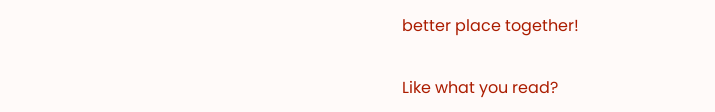better place together!

Like what you read?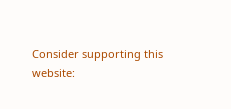Consider supporting this website: